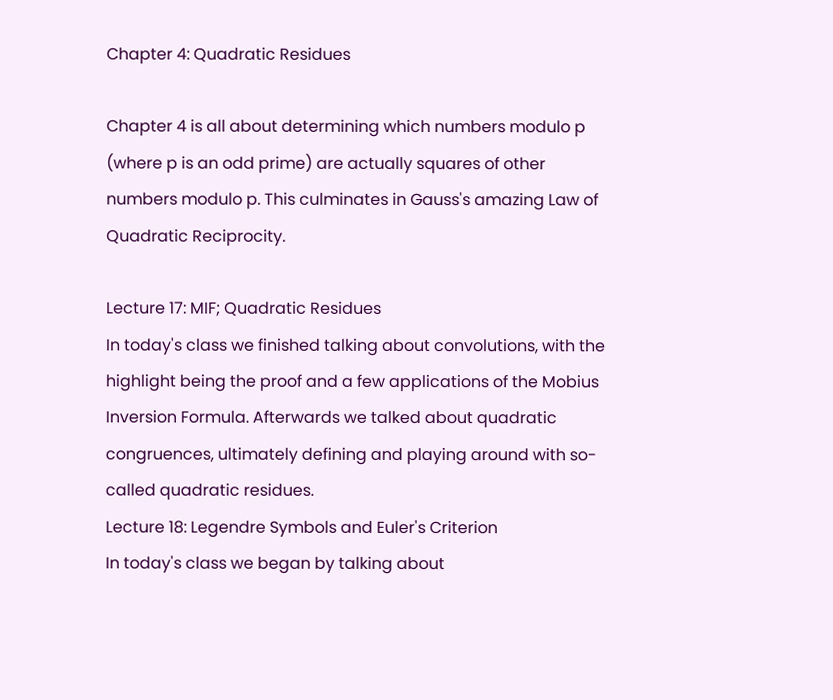Chapter 4: Quadratic Residues

Chapter 4 is all about determining which numbers modulo p (where p is an odd prime) are actually squares of other numbers modulo p. This culminates in Gauss's amazing Law of Quadratic Reciprocity.

Lecture 17: MIF; Quadratic Residues
In today's class we finished talking about convolutions, with the highlight being the proof and a few applications of the Mobius Inversion Formula. Afterwards we talked about quadratic congruences, ultimately defining and playing around with so-called quadratic residues.
Lecture 18: Legendre Symbols and Euler's Criterion
In today's class we began by talking about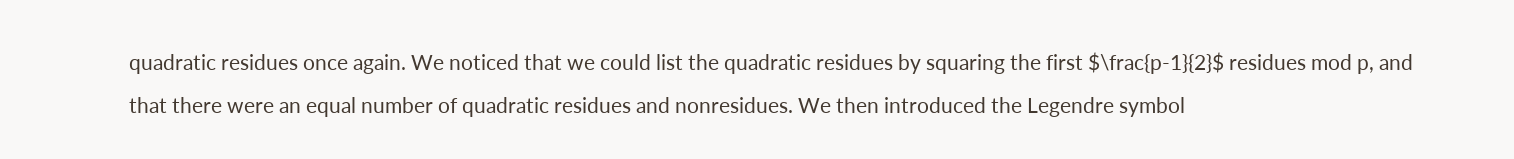quadratic residues once again. We noticed that we could list the quadratic residues by squaring the first $\frac{p-1}{2}$ residues mod p, and that there were an equal number of quadratic residues and nonresidues. We then introduced the Legendre symbol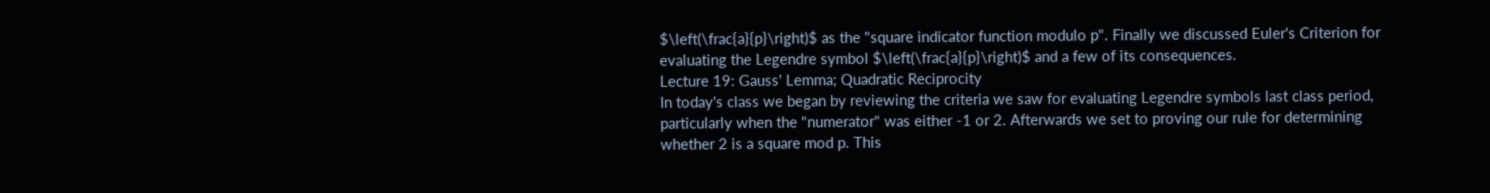$\left(\frac{a}{p}\right)$ as the "square indicator function modulo p". Finally we discussed Euler's Criterion for evaluating the Legendre symbol $\left(\frac{a}{p}\right)$ and a few of its consequences.
Lecture 19: Gauss' Lemma; Quadratic Reciprocity
In today's class we began by reviewing the criteria we saw for evaluating Legendre symbols last class period, particularly when the "numerator" was either -1 or 2. Afterwards we set to proving our rule for determining whether 2 is a square mod p. This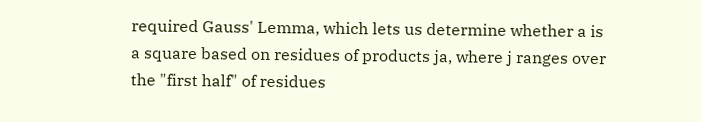required Gauss' Lemma, which lets us determine whether a is a square based on residues of products ja, where j ranges over the "first half" of residues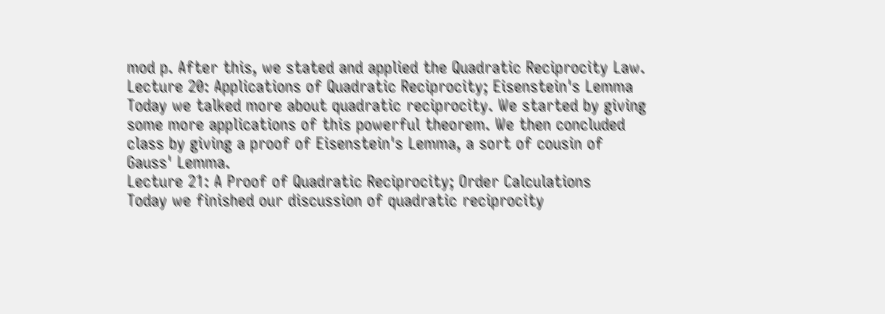mod p. After this, we stated and applied the Quadratic Reciprocity Law.
Lecture 20: Applications of Quadratic Reciprocity; Eisenstein's Lemma
Today we talked more about quadratic reciprocity. We started by giving some more applications of this powerful theorem. We then concluded class by giving a proof of Eisenstein's Lemma, a sort of cousin of Gauss' Lemma.
Lecture 21: A Proof of Quadratic Reciprocity; Order Calculations
Today we finished our discussion of quadratic reciprocity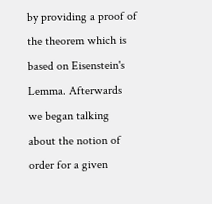by providing a proof of the theorem which is based on Eisenstein's Lemma. Afterwards we began talking about the notion of order for a given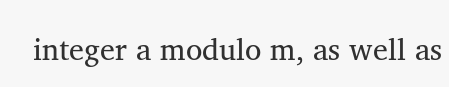integer a modulo m, as well as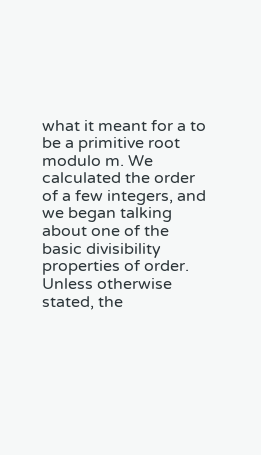what it meant for a to be a primitive root modulo m. We calculated the order of a few integers, and we began talking about one of the basic divisibility properties of order.
Unless otherwise stated, the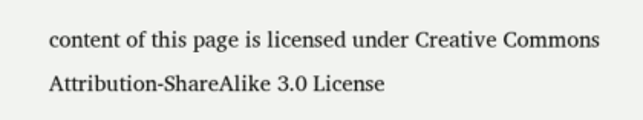content of this page is licensed under Creative Commons Attribution-ShareAlike 3.0 License